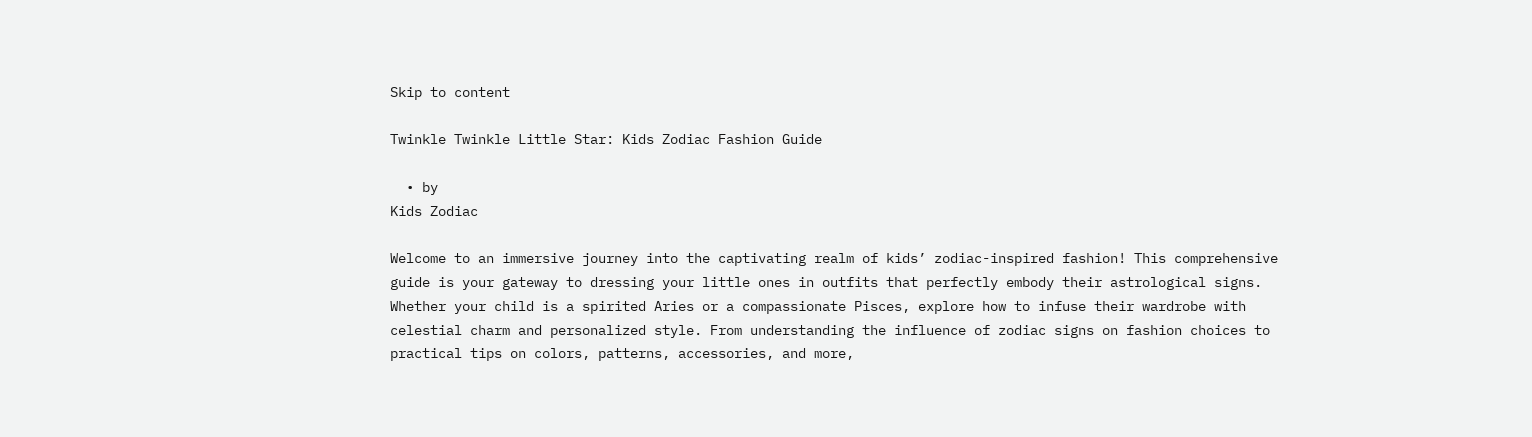Skip to content

Twinkle Twinkle Little Star: Kids Zodiac Fashion Guide

  • by
Kids Zodiac

Welcome to an immersive journey into the captivating realm of kids’ zodiac-inspired fashion! This comprehensive guide is your gateway to dressing your little ones in outfits that perfectly embody their astrological signs. Whether your child is a spirited Aries or a compassionate Pisces, explore how to infuse their wardrobe with celestial charm and personalized style. From understanding the influence of zodiac signs on fashion choices to practical tips on colors, patterns, accessories, and more,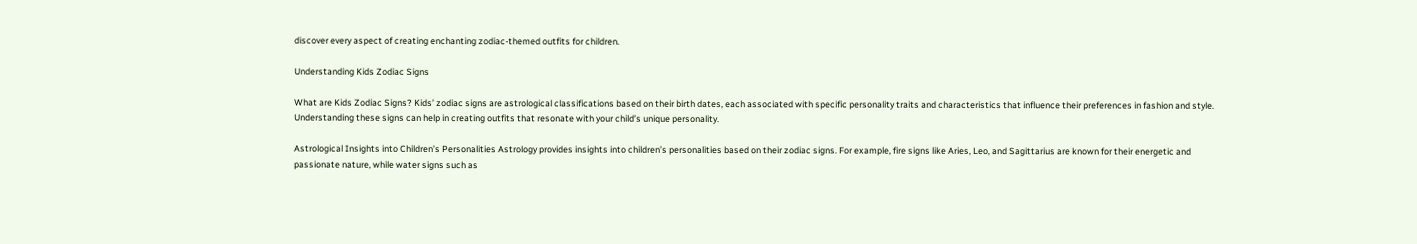discover every aspect of creating enchanting zodiac-themed outfits for children.

Understanding Kids Zodiac Signs

What are Kids Zodiac Signs? Kids’ zodiac signs are astrological classifications based on their birth dates, each associated with specific personality traits and characteristics that influence their preferences in fashion and style. Understanding these signs can help in creating outfits that resonate with your child’s unique personality.

Astrological Insights into Children’s Personalities Astrology provides insights into children’s personalities based on their zodiac signs. For example, fire signs like Aries, Leo, and Sagittarius are known for their energetic and passionate nature, while water signs such as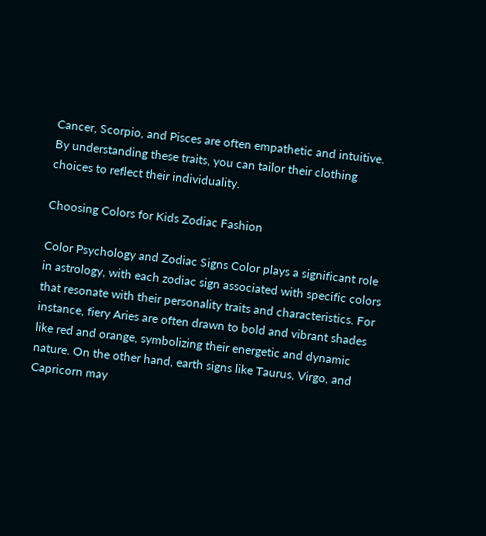Cancer, Scorpio, and Pisces are often empathetic and intuitive. By understanding these traits, you can tailor their clothing choices to reflect their individuality.

Choosing Colors for Kids Zodiac Fashion

Color Psychology and Zodiac Signs Color plays a significant role in astrology, with each zodiac sign associated with specific colors that resonate with their personality traits and characteristics. For instance, fiery Aries are often drawn to bold and vibrant shades like red and orange, symbolizing their energetic and dynamic nature. On the other hand, earth signs like Taurus, Virgo, and Capricorn may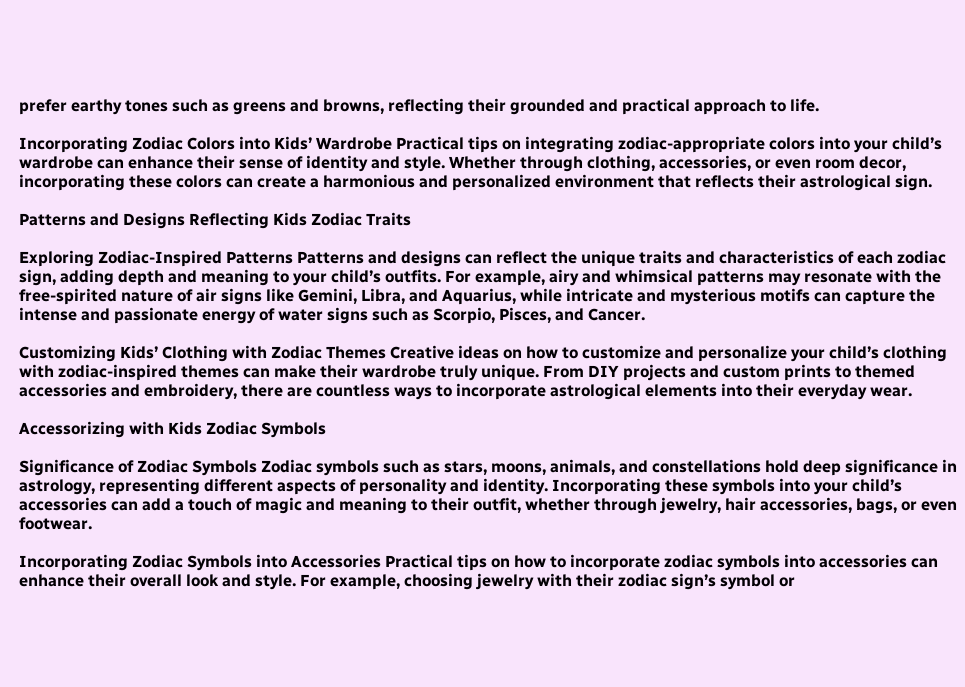prefer earthy tones such as greens and browns, reflecting their grounded and practical approach to life.

Incorporating Zodiac Colors into Kids’ Wardrobe Practical tips on integrating zodiac-appropriate colors into your child’s wardrobe can enhance their sense of identity and style. Whether through clothing, accessories, or even room decor, incorporating these colors can create a harmonious and personalized environment that reflects their astrological sign.

Patterns and Designs Reflecting Kids Zodiac Traits

Exploring Zodiac-Inspired Patterns Patterns and designs can reflect the unique traits and characteristics of each zodiac sign, adding depth and meaning to your child’s outfits. For example, airy and whimsical patterns may resonate with the free-spirited nature of air signs like Gemini, Libra, and Aquarius, while intricate and mysterious motifs can capture the intense and passionate energy of water signs such as Scorpio, Pisces, and Cancer.

Customizing Kids’ Clothing with Zodiac Themes Creative ideas on how to customize and personalize your child’s clothing with zodiac-inspired themes can make their wardrobe truly unique. From DIY projects and custom prints to themed accessories and embroidery, there are countless ways to incorporate astrological elements into their everyday wear.

Accessorizing with Kids Zodiac Symbols

Significance of Zodiac Symbols Zodiac symbols such as stars, moons, animals, and constellations hold deep significance in astrology, representing different aspects of personality and identity. Incorporating these symbols into your child’s accessories can add a touch of magic and meaning to their outfit, whether through jewelry, hair accessories, bags, or even footwear.

Incorporating Zodiac Symbols into Accessories Practical tips on how to incorporate zodiac symbols into accessories can enhance their overall look and style. For example, choosing jewelry with their zodiac sign’s symbol or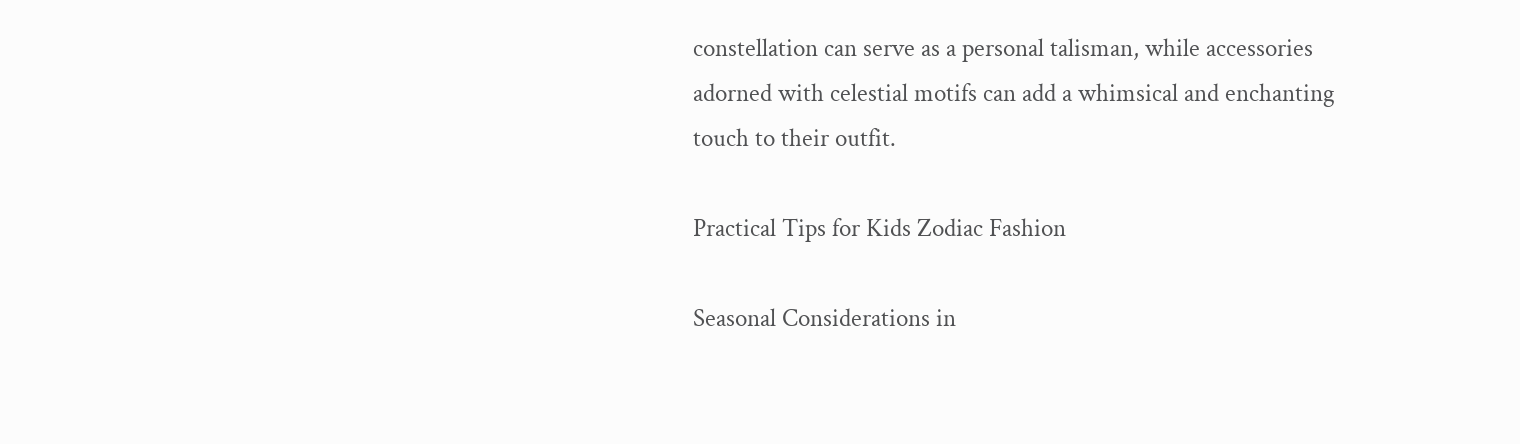constellation can serve as a personal talisman, while accessories adorned with celestial motifs can add a whimsical and enchanting touch to their outfit.

Practical Tips for Kids Zodiac Fashion

Seasonal Considerations in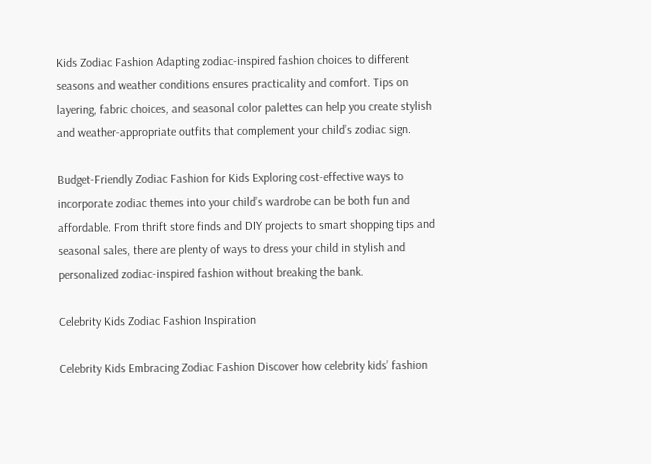Kids Zodiac Fashion Adapting zodiac-inspired fashion choices to different seasons and weather conditions ensures practicality and comfort. Tips on layering, fabric choices, and seasonal color palettes can help you create stylish and weather-appropriate outfits that complement your child’s zodiac sign.

Budget-Friendly Zodiac Fashion for Kids Exploring cost-effective ways to incorporate zodiac themes into your child’s wardrobe can be both fun and affordable. From thrift store finds and DIY projects to smart shopping tips and seasonal sales, there are plenty of ways to dress your child in stylish and personalized zodiac-inspired fashion without breaking the bank.

Celebrity Kids Zodiac Fashion Inspiration

Celebrity Kids Embracing Zodiac Fashion Discover how celebrity kids’ fashion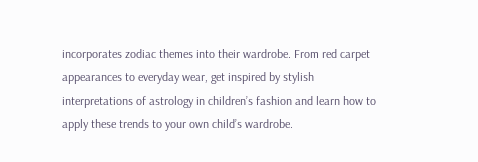incorporates zodiac themes into their wardrobe. From red carpet appearances to everyday wear, get inspired by stylish interpretations of astrology in children’s fashion and learn how to apply these trends to your own child’s wardrobe.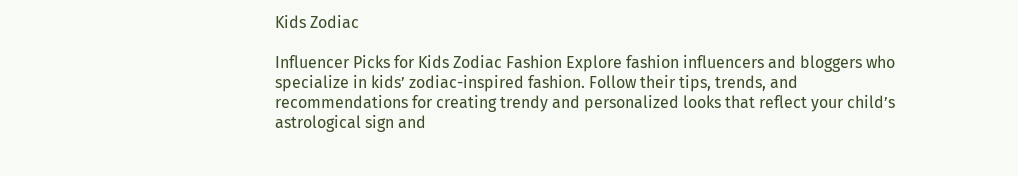Kids Zodiac

Influencer Picks for Kids Zodiac Fashion Explore fashion influencers and bloggers who specialize in kids’ zodiac-inspired fashion. Follow their tips, trends, and recommendations for creating trendy and personalized looks that reflect your child’s astrological sign and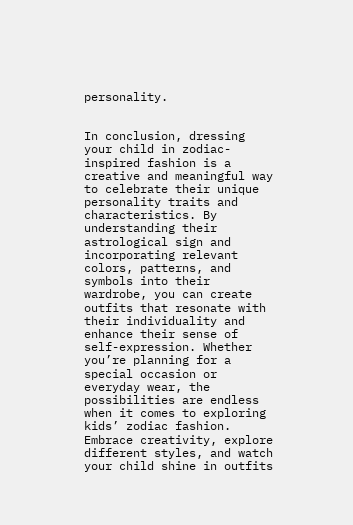personality.


In conclusion, dressing your child in zodiac-inspired fashion is a creative and meaningful way to celebrate their unique personality traits and characteristics. By understanding their astrological sign and incorporating relevant colors, patterns, and symbols into their wardrobe, you can create outfits that resonate with their individuality and enhance their sense of self-expression. Whether you’re planning for a special occasion or everyday wear, the possibilities are endless when it comes to exploring kids’ zodiac fashion. Embrace creativity, explore different styles, and watch your child shine in outfits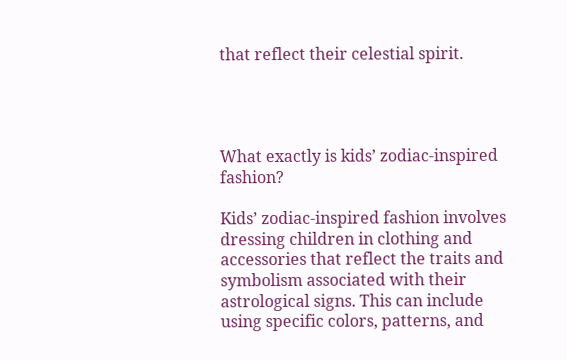that reflect their celestial spirit.




What exactly is kids’ zodiac-inspired fashion?

Kids’ zodiac-inspired fashion involves dressing children in clothing and accessories that reflect the traits and symbolism associated with their astrological signs. This can include using specific colors, patterns, and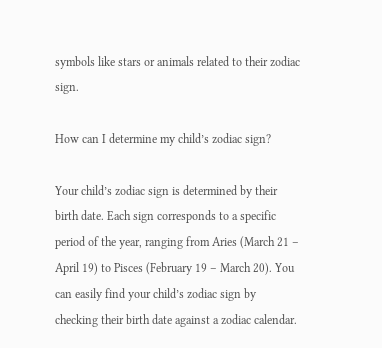symbols like stars or animals related to their zodiac sign.

How can I determine my child’s zodiac sign?

Your child’s zodiac sign is determined by their birth date. Each sign corresponds to a specific period of the year, ranging from Aries (March 21 – April 19) to Pisces (February 19 – March 20). You can easily find your child’s zodiac sign by checking their birth date against a zodiac calendar.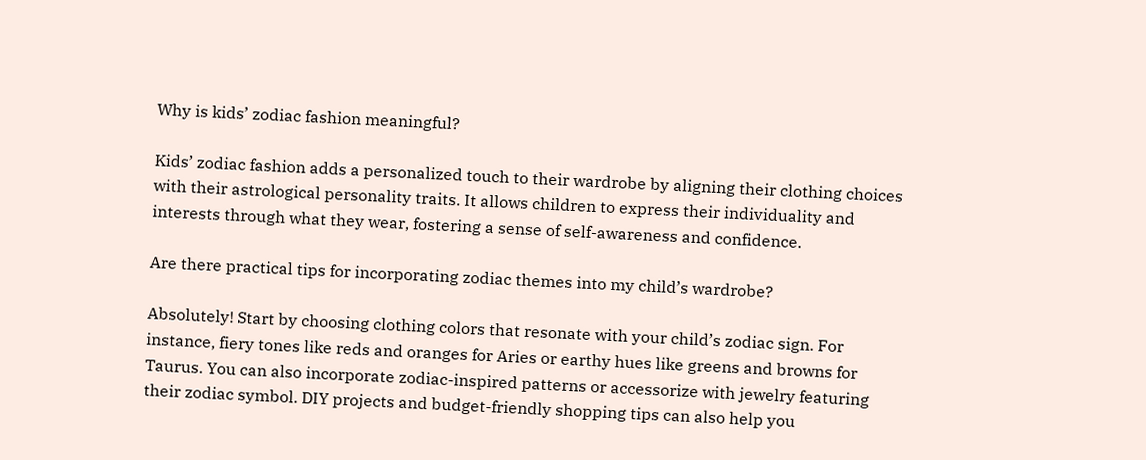Why is kids’ zodiac fashion meaningful?

Kids’ zodiac fashion adds a personalized touch to their wardrobe by aligning their clothing choices with their astrological personality traits. It allows children to express their individuality and interests through what they wear, fostering a sense of self-awareness and confidence.

Are there practical tips for incorporating zodiac themes into my child’s wardrobe?

Absolutely! Start by choosing clothing colors that resonate with your child’s zodiac sign. For instance, fiery tones like reds and oranges for Aries or earthy hues like greens and browns for Taurus. You can also incorporate zodiac-inspired patterns or accessorize with jewelry featuring their zodiac symbol. DIY projects and budget-friendly shopping tips can also help you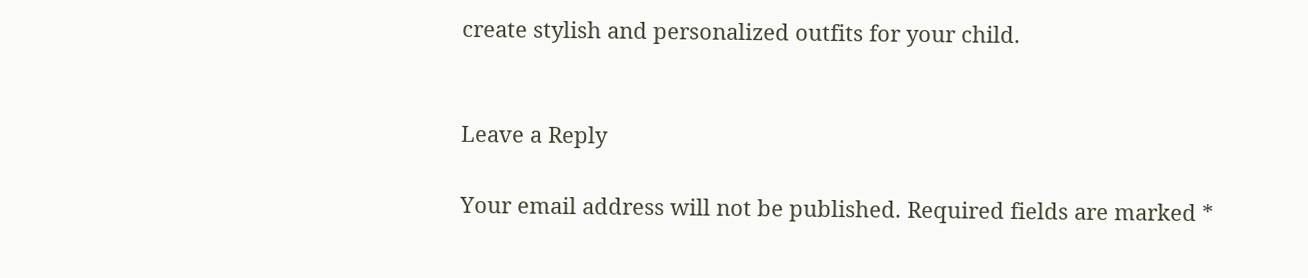create stylish and personalized outfits for your child.


Leave a Reply

Your email address will not be published. Required fields are marked *